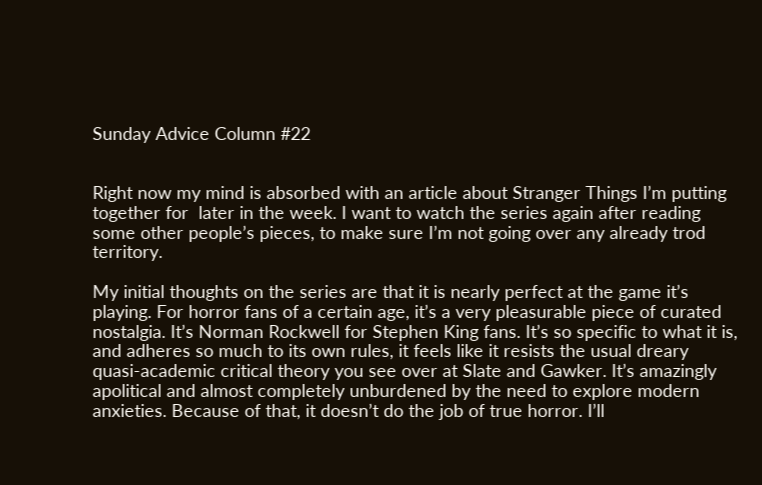Sunday Advice Column #22


Right now my mind is absorbed with an article about Stranger Things I’m putting together for  later in the week. I want to watch the series again after reading some other people’s pieces, to make sure I’m not going over any already trod territory.

My initial thoughts on the series are that it is nearly perfect at the game it’s playing. For horror fans of a certain age, it’s a very pleasurable piece of curated nostalgia. It’s Norman Rockwell for Stephen King fans. It’s so specific to what it is, and adheres so much to its own rules, it feels like it resists the usual dreary quasi-academic critical theory you see over at Slate and Gawker. It’s amazingly apolitical and almost completely unburdened by the need to explore modern anxieties. Because of that, it doesn’t do the job of true horror. I’ll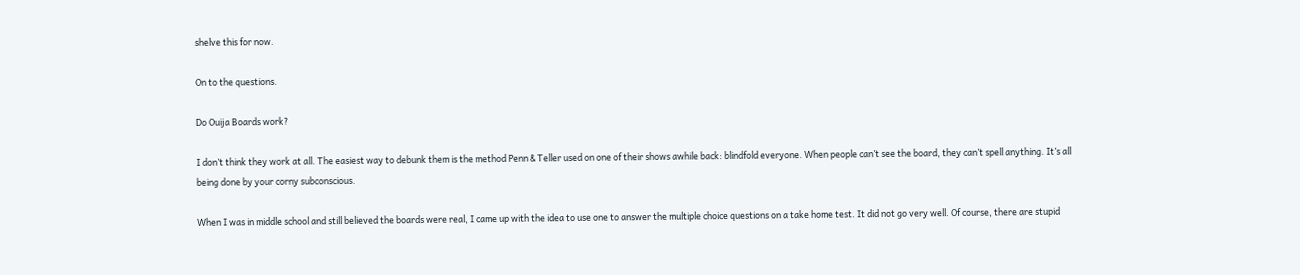shelve this for now.

On to the questions.

Do Ouija Boards work?

I don’t think they work at all. The easiest way to debunk them is the method Penn & Teller used on one of their shows awhile back: blindfold everyone. When people can’t see the board, they can’t spell anything. It’s all being done by your corny subconscious.

When I was in middle school and still believed the boards were real, I came up with the idea to use one to answer the multiple choice questions on a take home test. It did not go very well. Of course, there are stupid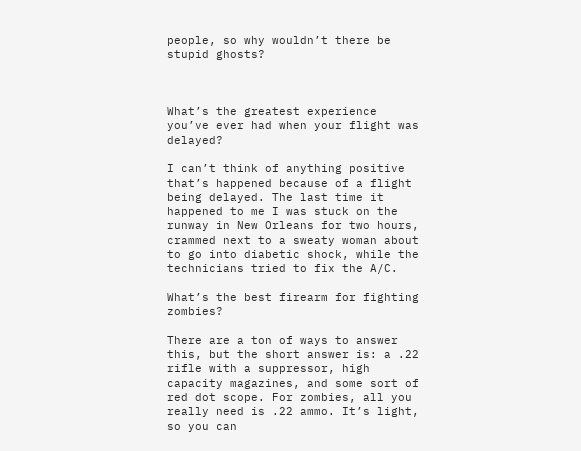people, so why wouldn’t there be stupid ghosts?



What’s the greatest experience you’ve ever had when your flight was delayed?

I can’t think of anything positive that’s happened because of a flight being delayed. The last time it happened to me I was stuck on the runway in New Orleans for two hours, crammed next to a sweaty woman about to go into diabetic shock, while the technicians tried to fix the A/C.

What’s the best firearm for fighting zombies?

There are a ton of ways to answer this, but the short answer is: a .22 rifle with a suppressor, high capacity magazines, and some sort of red dot scope. For zombies, all you really need is .22 ammo. It’s light, so you can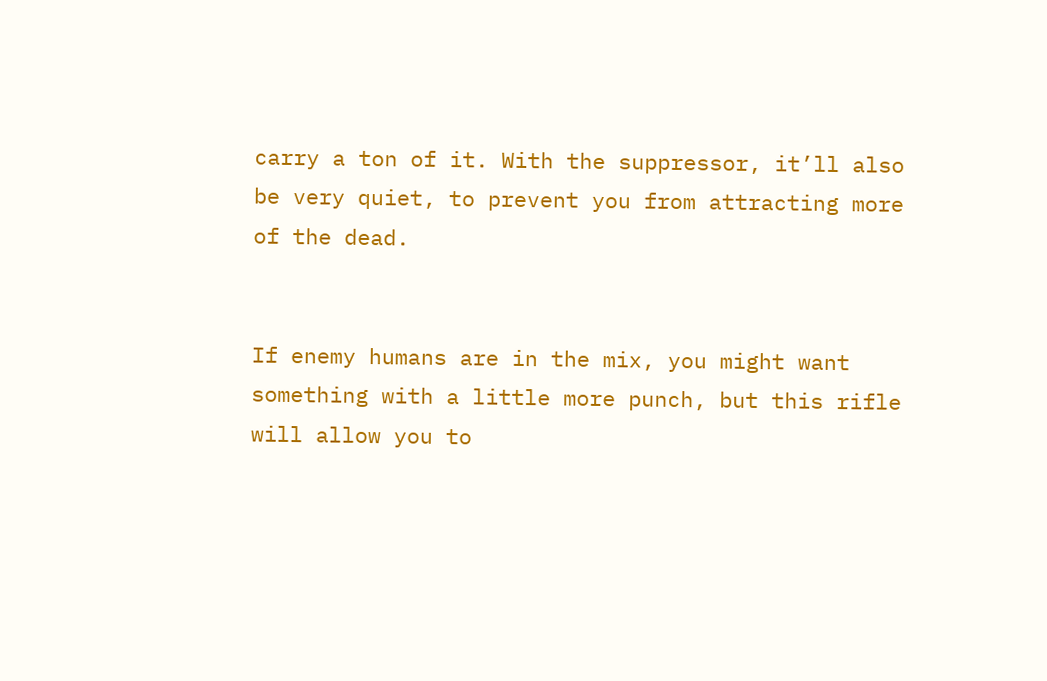carry a ton of it. With the suppressor, it’ll also be very quiet, to prevent you from attracting more of the dead.


If enemy humans are in the mix, you might want something with a little more punch, but this rifle will allow you to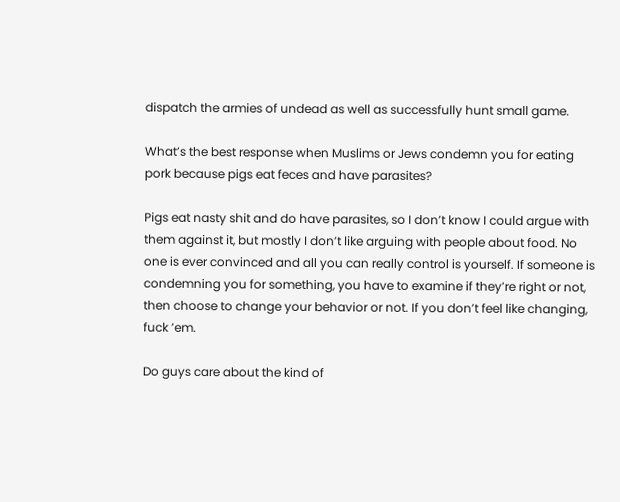dispatch the armies of undead as well as successfully hunt small game.

What’s the best response when Muslims or Jews condemn you for eating pork because pigs eat feces and have parasites?

Pigs eat nasty shit and do have parasites, so I don’t know I could argue with them against it, but mostly I don’t like arguing with people about food. No one is ever convinced and all you can really control is yourself. If someone is condemning you for something, you have to examine if they’re right or not, then choose to change your behavior or not. If you don’t feel like changing, fuck ’em.

Do guys care about the kind of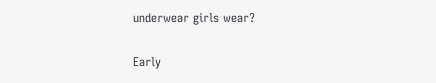underwear girls wear?

Early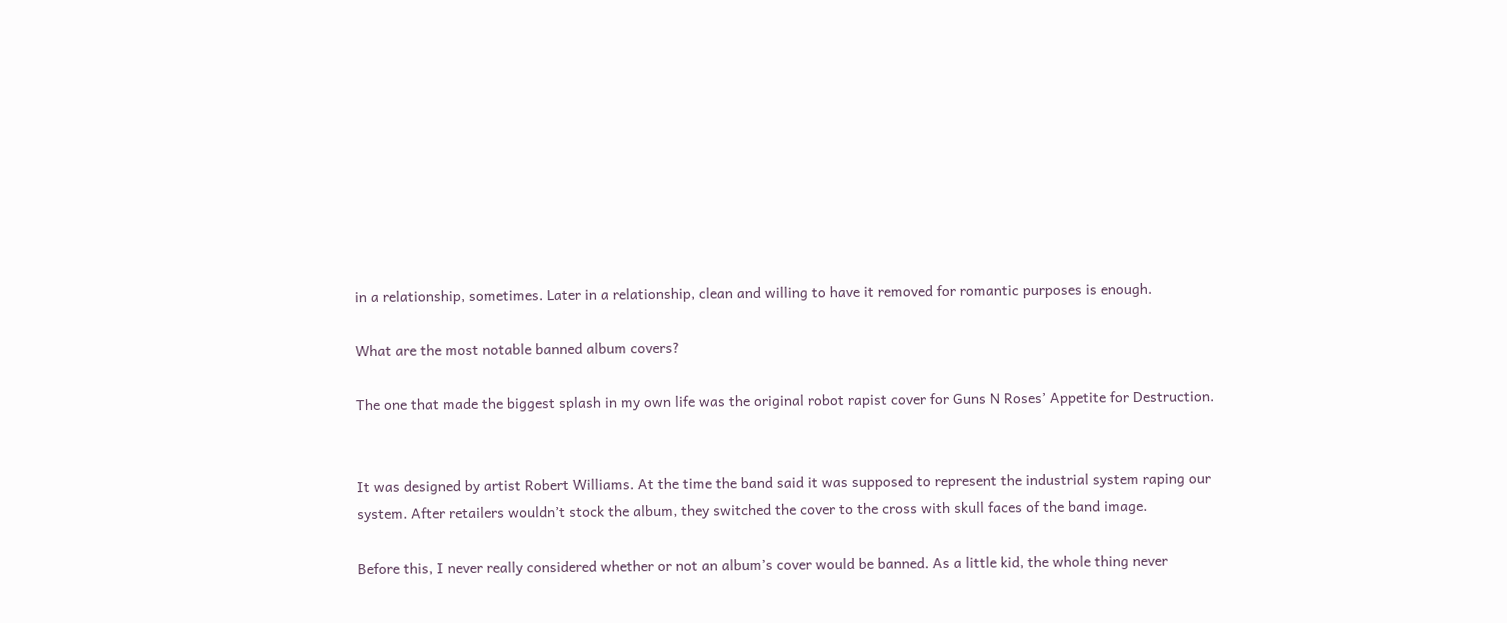in a relationship, sometimes. Later in a relationship, clean and willing to have it removed for romantic purposes is enough.

What are the most notable banned album covers?

The one that made the biggest splash in my own life was the original robot rapist cover for Guns N Roses’ Appetite for Destruction.


It was designed by artist Robert Williams. At the time the band said it was supposed to represent the industrial system raping our system. After retailers wouldn’t stock the album, they switched the cover to the cross with skull faces of the band image.

Before this, I never really considered whether or not an album’s cover would be banned. As a little kid, the whole thing never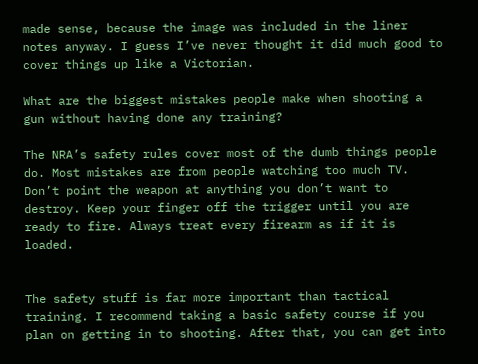made sense, because the image was included in the liner notes anyway. I guess I’ve never thought it did much good to cover things up like a Victorian.

What are the biggest mistakes people make when shooting a gun without having done any training?

The NRA’s safety rules cover most of the dumb things people do. Most mistakes are from people watching too much TV. Don’t point the weapon at anything you don’t want to destroy. Keep your finger off the trigger until you are ready to fire. Always treat every firearm as if it is loaded.


The safety stuff is far more important than tactical training. I recommend taking a basic safety course if you plan on getting in to shooting. After that, you can get into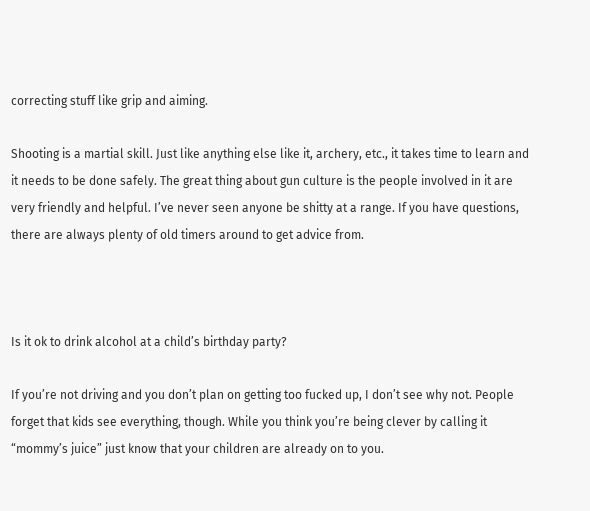correcting stuff like grip and aiming.

Shooting is a martial skill. Just like anything else like it, archery, etc., it takes time to learn and it needs to be done safely. The great thing about gun culture is the people involved in it are very friendly and helpful. I’ve never seen anyone be shitty at a range. If you have questions, there are always plenty of old timers around to get advice from.



Is it ok to drink alcohol at a child’s birthday party?

If you’re not driving and you don’t plan on getting too fucked up, I don’t see why not. People forget that kids see everything, though. While you think you’re being clever by calling it “mommy’s juice” just know that your children are already on to you.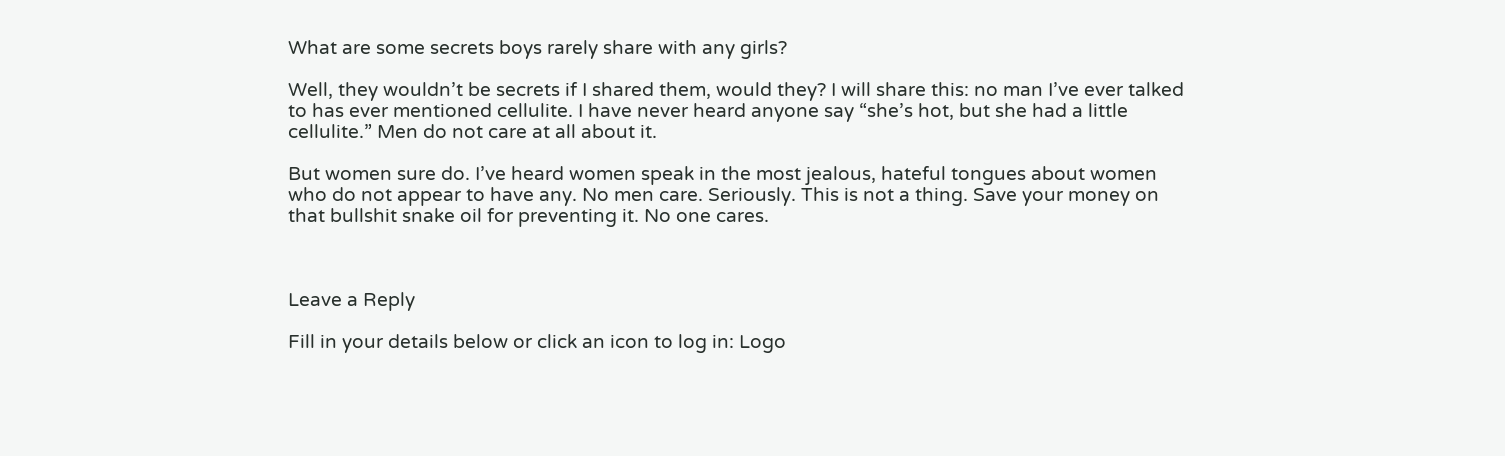What are some secrets boys rarely share with any girls?

Well, they wouldn’t be secrets if I shared them, would they? I will share this: no man I’ve ever talked to has ever mentioned cellulite. I have never heard anyone say “she’s hot, but she had a little cellulite.” Men do not care at all about it.

But women sure do. I’ve heard women speak in the most jealous, hateful tongues about women who do not appear to have any. No men care. Seriously. This is not a thing. Save your money on that bullshit snake oil for preventing it. No one cares.



Leave a Reply

Fill in your details below or click an icon to log in: Logo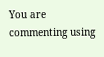You are commenting using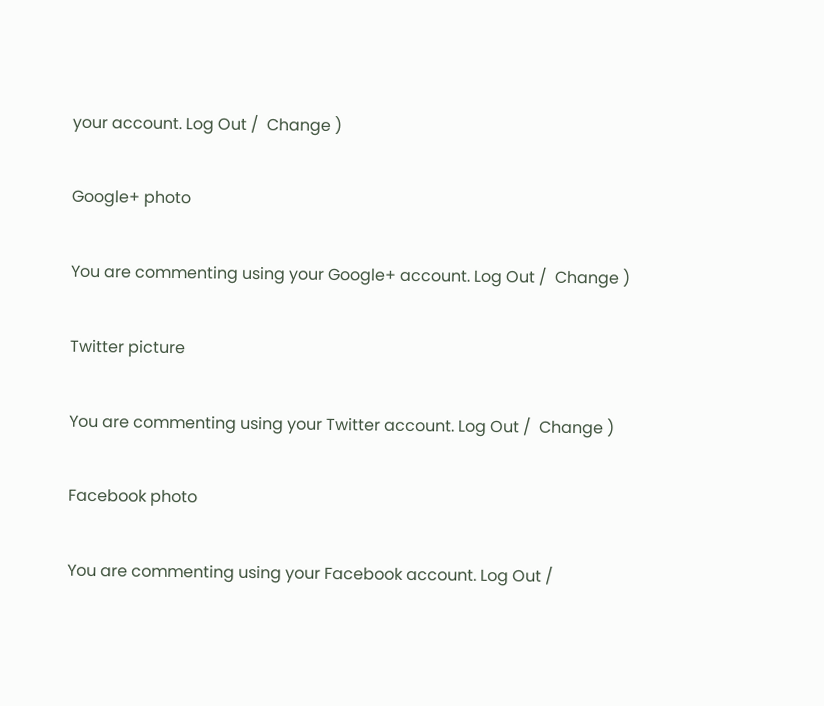your account. Log Out /  Change )

Google+ photo

You are commenting using your Google+ account. Log Out /  Change )

Twitter picture

You are commenting using your Twitter account. Log Out /  Change )

Facebook photo

You are commenting using your Facebook account. Log Out /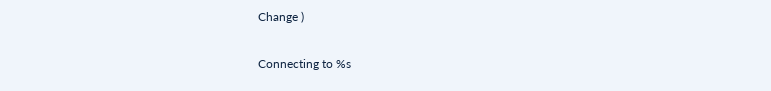Change )

Connecting to %s